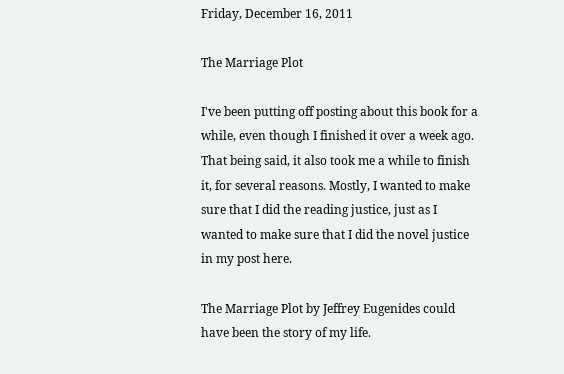Friday, December 16, 2011

The Marriage Plot

I've been putting off posting about this book for a while, even though I finished it over a week ago. That being said, it also took me a while to finish it, for several reasons. Mostly, I wanted to make sure that I did the reading justice, just as I wanted to make sure that I did the novel justice in my post here.

The Marriage Plot by Jeffrey Eugenides could have been the story of my life.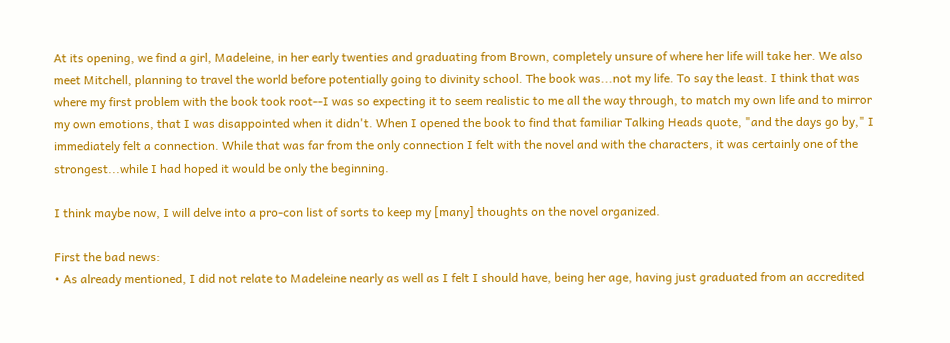At its opening, we find a girl, Madeleine, in her early twenties and graduating from Brown, completely unsure of where her life will take her. We also meet Mitchell, planning to travel the world before potentially going to divinity school. The book was...not my life. To say the least. I think that was where my first problem with the book took root--I was so expecting it to seem realistic to me all the way through, to match my own life and to mirror my own emotions, that I was disappointed when it didn't. When I opened the book to find that familiar Talking Heads quote, "and the days go by," I immediately felt a connection. While that was far from the only connection I felt with the novel and with the characters, it was certainly one of the strongest...while I had hoped it would be only the beginning.

I think maybe now, I will delve into a pro-con list of sorts to keep my [many] thoughts on the novel organized.

First the bad news:
• As already mentioned, I did not relate to Madeleine nearly as well as I felt I should have, being her age, having just graduated from an accredited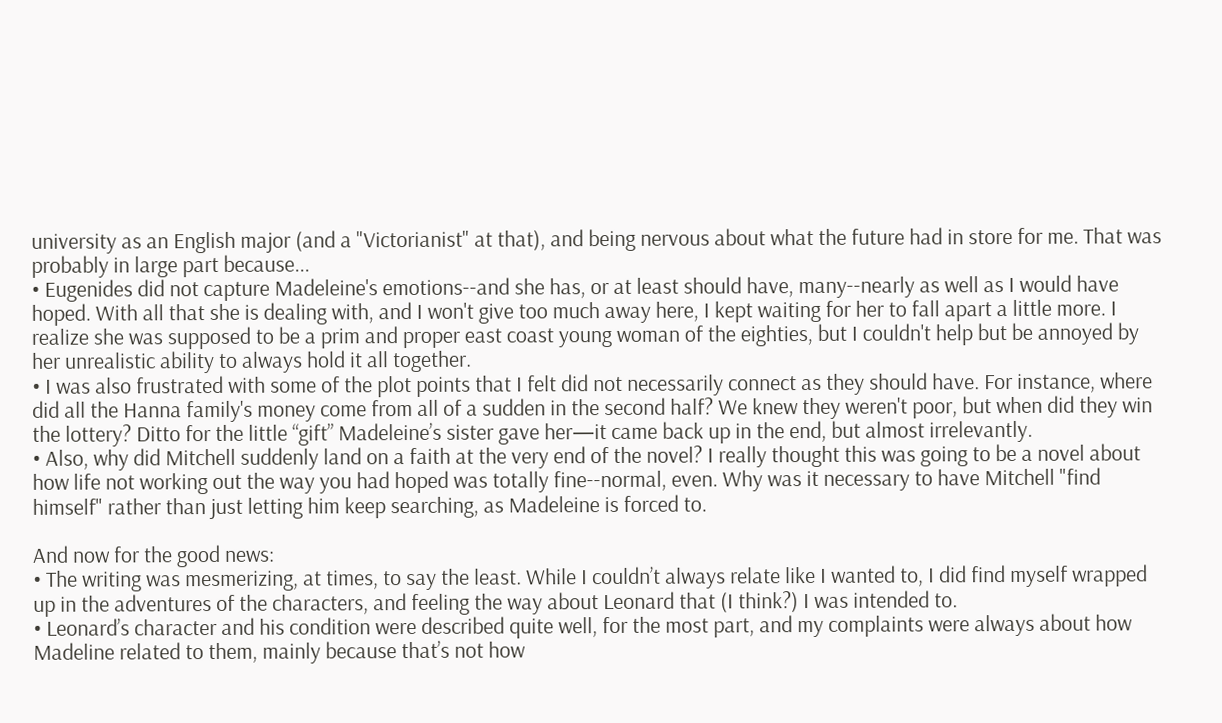university as an English major (and a "Victorianist" at that), and being nervous about what the future had in store for me. That was probably in large part because...
• Eugenides did not capture Madeleine's emotions--and she has, or at least should have, many--nearly as well as I would have hoped. With all that she is dealing with, and I won't give too much away here, I kept waiting for her to fall apart a little more. I realize she was supposed to be a prim and proper east coast young woman of the eighties, but I couldn't help but be annoyed by her unrealistic ability to always hold it all together.
• I was also frustrated with some of the plot points that I felt did not necessarily connect as they should have. For instance, where did all the Hanna family's money come from all of a sudden in the second half? We knew they weren't poor, but when did they win the lottery? Ditto for the little “gift” Madeleine’s sister gave her—it came back up in the end, but almost irrelevantly.
• Also, why did Mitchell suddenly land on a faith at the very end of the novel? I really thought this was going to be a novel about how life not working out the way you had hoped was totally fine--normal, even. Why was it necessary to have Mitchell "find himself" rather than just letting him keep searching, as Madeleine is forced to.

And now for the good news:
• The writing was mesmerizing, at times, to say the least. While I couldn’t always relate like I wanted to, I did find myself wrapped up in the adventures of the characters, and feeling the way about Leonard that (I think?) I was intended to.
• Leonard’s character and his condition were described quite well, for the most part, and my complaints were always about how Madeline related to them, mainly because that’s not how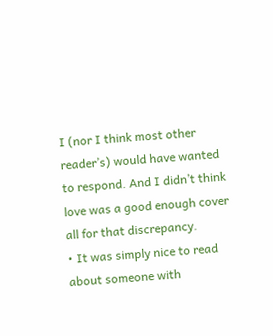I (nor I think most other reader’s) would have wanted to respond. And I didn’t think love was a good enough cover all for that discrepancy.
• It was simply nice to read about someone with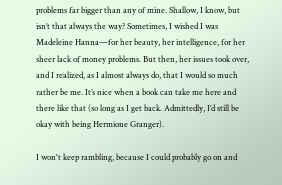problems far bigger than any of mine. Shallow, I know, but isn’t that always the way? Sometimes, I wished I was Madeleine Hanna—for her beauty, her intelligence, for her sheer lack of money problems. But then, her issues took over, and I realized, as I almost always do, that I would so much rather be me. It’s nice when a book can take me here and there like that (so long as I get back. Admittedly, I’d still be okay with being Hermione Granger).

I won't keep rambling, because I could probably go on and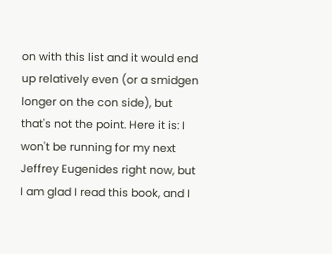on with this list and it would end up relatively even (or a smidgen longer on the con side), but that's not the point. Here it is: I won't be running for my next Jeffrey Eugenides right now, but I am glad I read this book, and I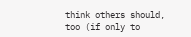think others should, too (if only to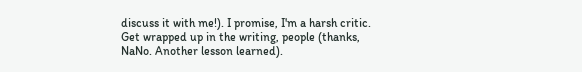discuss it with me!). I promise, I'm a harsh critic. Get wrapped up in the writing, people (thanks, NaNo. Another lesson learned).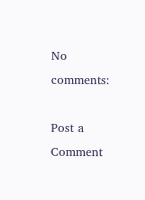No comments:

Post a Comment